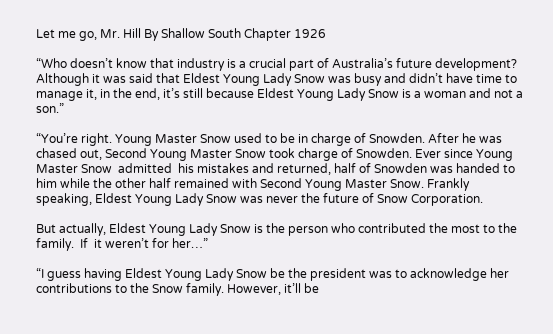Let me go, Mr. Hill By Shallow South Chapter 1926

“Who doesn’t know that industry is a crucial part of Australia’s future development? Although it was said that Eldest Young Lady Snow was busy and didn’t have time to manage it, in the end, it’s still because Eldest Young Lady Snow is a woman and not a son.”

“You’re right. Young Master Snow used to be in charge of Snowden. After he was chased out, Second Young Master Snow took charge of Snowden. Ever since Young Master Snow  admitted  his mistakes and returned, half of Snowden was handed to him while the other half remained with Second Young Master Snow. Frankly speaking, Eldest Young Lady Snow was never the future of Snow Corporation.

But actually, Eldest Young Lady Snow is the person who contributed the most to the  family.  If  it weren’t for her…”

“I guess having Eldest Young Lady Snow be the president was to acknowledge her contributions to the Snow family. However, it’ll be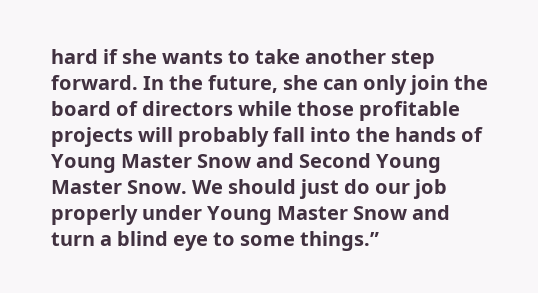hard if she wants to take another step forward. In the future, she can only join the board of directors while those profitable projects will probably fall into the hands of Young Master Snow and Second Young Master Snow. We should just do our job properly under Young Master Snow and turn a blind eye to some things.”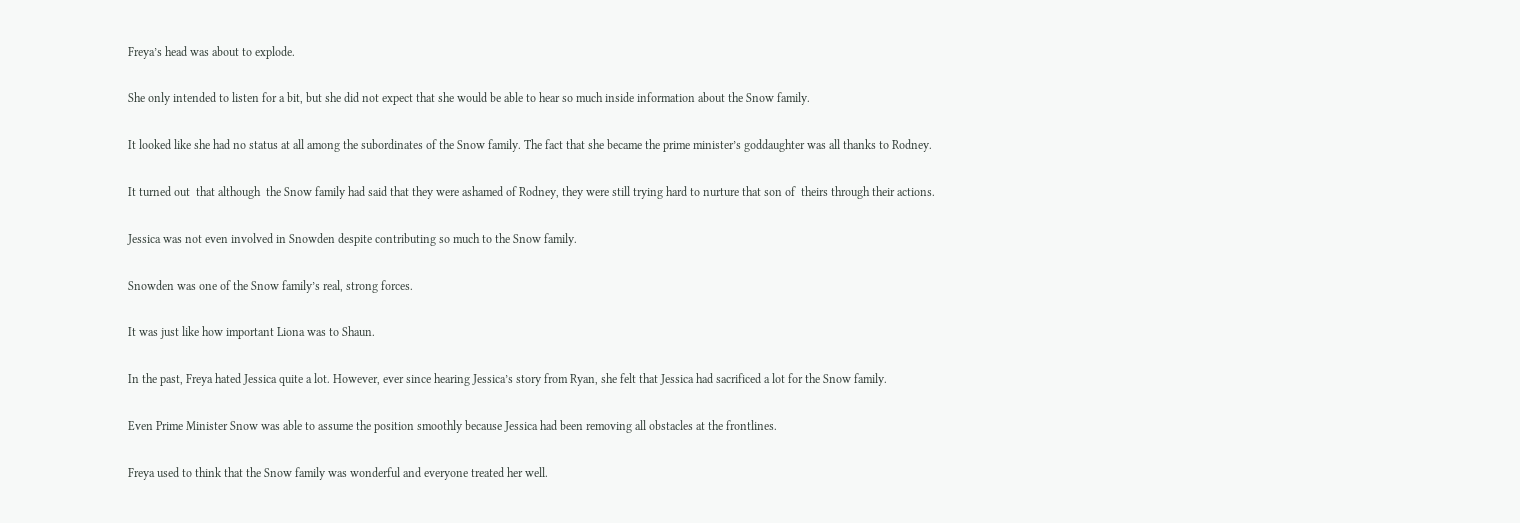Freya’s head was about to explode.

She only intended to listen for a bit, but she did not expect that she would be able to hear so much inside information about the Snow family.

It looked like she had no status at all among the subordinates of the Snow family. The fact that she became the prime minister’s goddaughter was all thanks to Rodney.

It turned out  that although  the Snow family had said that they were ashamed of Rodney, they were still trying hard to nurture that son of  theirs through their actions.

Jessica was not even involved in Snowden despite contributing so much to the Snow family.

Snowden was one of the Snow family’s real, strong forces.

It was just like how important Liona was to Shaun.

In the past, Freya hated Jessica quite a lot. However, ever since hearing Jessica’s story from Ryan, she felt that Jessica had sacrificed a lot for the Snow family.

Even Prime Minister Snow was able to assume the position smoothly because Jessica had been removing all obstacles at the frontlines.

Freya used to think that the Snow family was wonderful and everyone treated her well.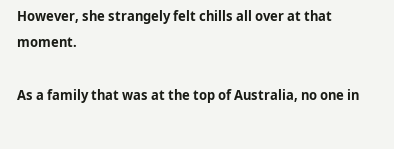However, she strangely felt chills all over at that moment.

As a family that was at the top of Australia, no one in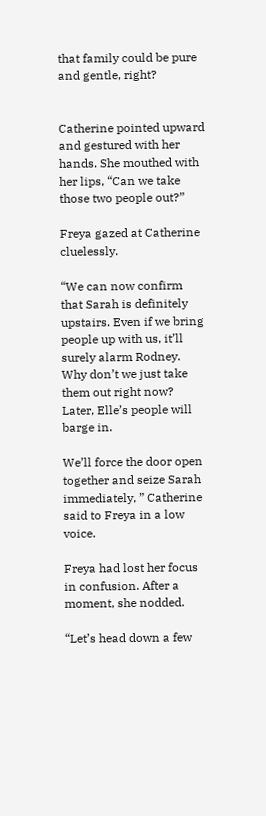that family could be pure and gentle, right?


Catherine pointed upward and gestured with her hands. She mouthed with her lips, “Can we take those two people out?”

Freya gazed at Catherine cluelessly.

“We can now confirm that Sarah is definitely upstairs. Even if we bring people up with us, it’ll surely alarm Rodney. Why don’t we just take them out right now? Later, Elle’s people will barge in.

We’ll force the door open together and seize Sarah immediately, ” Catherine said to Freya in a low voice.

Freya had lost her focus in confusion. After a moment, she nodded.

“Let’s head down a few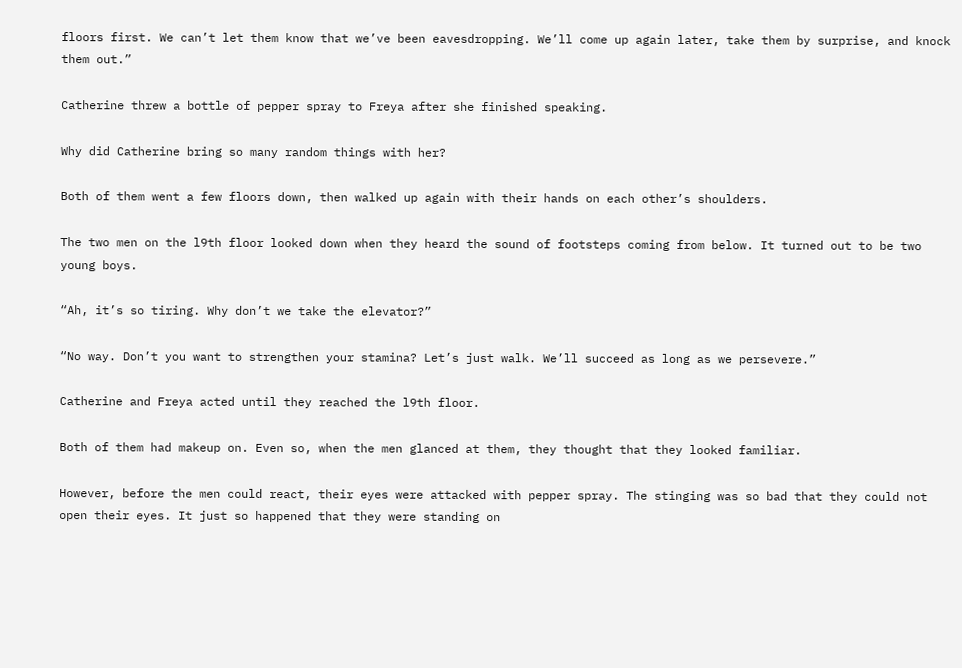floors first. We can’t let them know that we’ve been eavesdropping. We’ll come up again later, take them by surprise, and knock them out.”

Catherine threw a bottle of pepper spray to Freya after she finished speaking.

Why did Catherine bring so many random things with her?

Both of them went a few floors down, then walked up again with their hands on each other’s shoulders.

The two men on the l9th floor looked down when they heard the sound of footsteps coming from below. It turned out to be two young boys.

“Ah, it’s so tiring. Why don’t we take the elevator?”

“No way. Don’t you want to strengthen your stamina? Let’s just walk. We’ll succeed as long as we persevere.”

Catherine and Freya acted until they reached the l9th floor.

Both of them had makeup on. Even so, when the men glanced at them, they thought that they looked familiar.

However, before the men could react, their eyes were attacked with pepper spray. The stinging was so bad that they could not open their eyes. It just so happened that they were standing on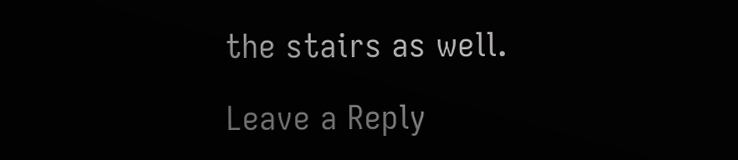the stairs as well.

Leave a Reply